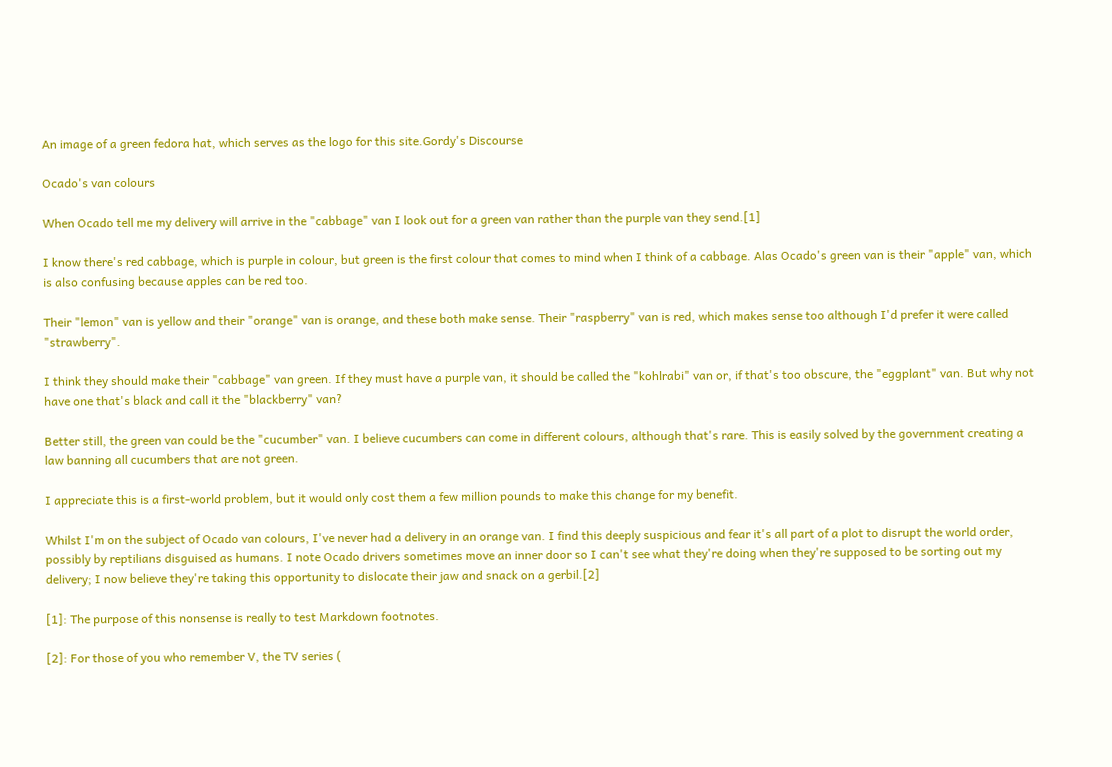An image of a green fedora hat, which serves as the logo for this site.Gordy's Discourse

Ocado's van colours

When Ocado tell me my delivery will arrive in the "cabbage" van I look out for a green van rather than the purple van they send.[1]

I know there's red cabbage, which is purple in colour, but green is the first colour that comes to mind when I think of a cabbage. Alas Ocado's green van is their "apple" van, which is also confusing because apples can be red too.

Their "lemon" van is yellow and their "orange" van is orange, and these both make sense. Their "raspberry" van is red, which makes sense too although I'd prefer it were called "strawberry".

I think they should make their "cabbage" van green. If they must have a purple van, it should be called the "kohlrabi" van or, if that's too obscure, the "eggplant" van. But why not have one that's black and call it the "blackberry" van?

Better still, the green van could be the "cucumber" van. I believe cucumbers can come in different colours, although that's rare. This is easily solved by the government creating a law banning all cucumbers that are not green.

I appreciate this is a first-world problem, but it would only cost them a few million pounds to make this change for my benefit.

Whilst I'm on the subject of Ocado van colours, I've never had a delivery in an orange van. I find this deeply suspicious and fear it's all part of a plot to disrupt the world order, possibly by reptilians disguised as humans. I note Ocado drivers sometimes move an inner door so I can't see what they're doing when they're supposed to be sorting out my delivery; I now believe they're taking this opportunity to dislocate their jaw and snack on a gerbil.[2]

[1]: The purpose of this nonsense is really to test Markdown footnotes.

[2]: For those of you who remember V, the TV series (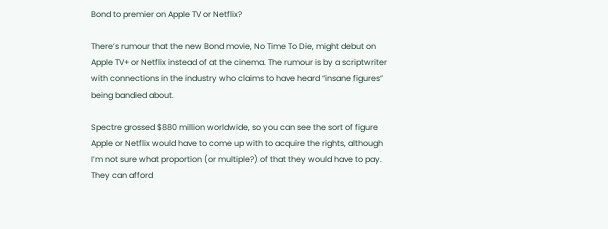Bond to premier on Apple TV or Netflix?

There’s rumour that the new Bond movie, No Time To Die, might debut on Apple TV+ or Netflix instead of at the cinema. The rumour is by a scriptwriter with connections in the industry who claims to have heard “insane figures” being bandied about.

Spectre grossed $880 million worldwide, so you can see the sort of figure Apple or Netflix would have to come up with to acquire the rights, although I’m not sure what proportion (or multiple?) of that they would have to pay. They can afford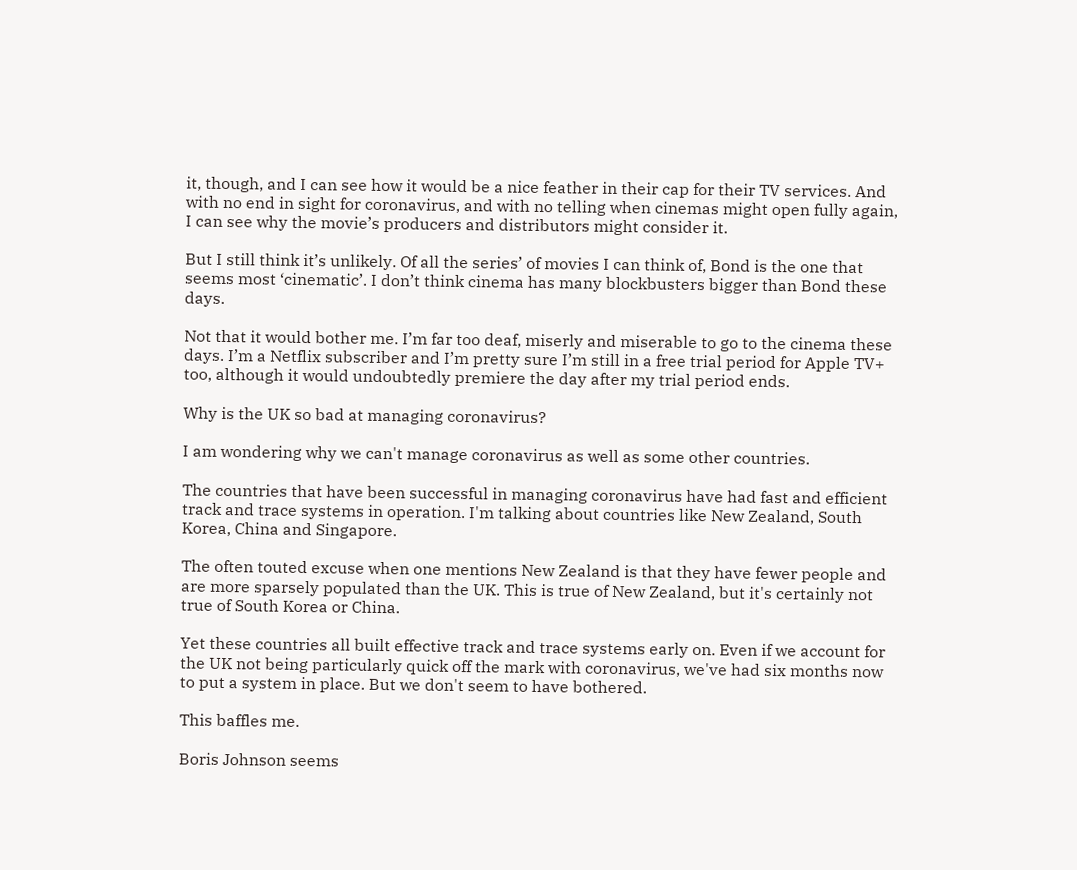it, though, and I can see how it would be a nice feather in their cap for their TV services. And with no end in sight for coronavirus, and with no telling when cinemas might open fully again, I can see why the movie’s producers and distributors might consider it.

But I still think it’s unlikely. Of all the series’ of movies I can think of, Bond is the one that seems most ‘cinematic’. I don’t think cinema has many blockbusters bigger than Bond these days.

Not that it would bother me. I’m far too deaf, miserly and miserable to go to the cinema these days. I’m a Netflix subscriber and I’m pretty sure I’m still in a free trial period for Apple TV+ too, although it would undoubtedly premiere the day after my trial period ends.

Why is the UK so bad at managing coronavirus?

I am wondering why we can't manage coronavirus as well as some other countries.

The countries that have been successful in managing coronavirus have had fast and efficient track and trace systems in operation. I'm talking about countries like New Zealand, South Korea, China and Singapore.

The often touted excuse when one mentions New Zealand is that they have fewer people and are more sparsely populated than the UK. This is true of New Zealand, but it's certainly not true of South Korea or China.

Yet these countries all built effective track and trace systems early on. Even if we account for the UK not being particularly quick off the mark with coronavirus, we've had six months now to put a system in place. But we don't seem to have bothered.

This baffles me.

Boris Johnson seems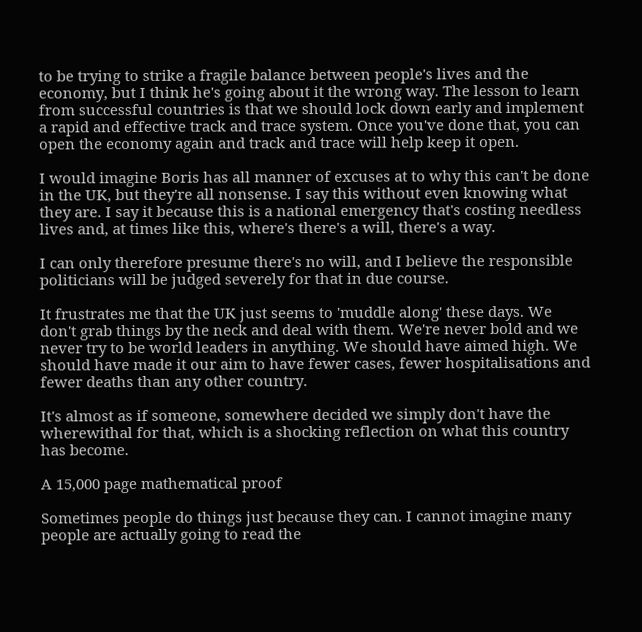to be trying to strike a fragile balance between people's lives and the economy, but I think he's going about it the wrong way. The lesson to learn from successful countries is that we should lock down early and implement a rapid and effective track and trace system. Once you've done that, you can open the economy again and track and trace will help keep it open.

I would imagine Boris has all manner of excuses at to why this can't be done in the UK, but they're all nonsense. I say this without even knowing what they are. I say it because this is a national emergency that's costing needless lives and, at times like this, where's there's a will, there's a way.

I can only therefore presume there's no will, and I believe the responsible politicians will be judged severely for that in due course.

It frustrates me that the UK just seems to 'muddle along' these days. We don't grab things by the neck and deal with them. We're never bold and we never try to be world leaders in anything. We should have aimed high. We should have made it our aim to have fewer cases, fewer hospitalisations and fewer deaths than any other country.

It's almost as if someone, somewhere decided we simply don't have the wherewithal for that, which is a shocking reflection on what this country has become.

A 15,000 page mathematical proof

Sometimes people do things just because they can. I cannot imagine many people are actually going to read the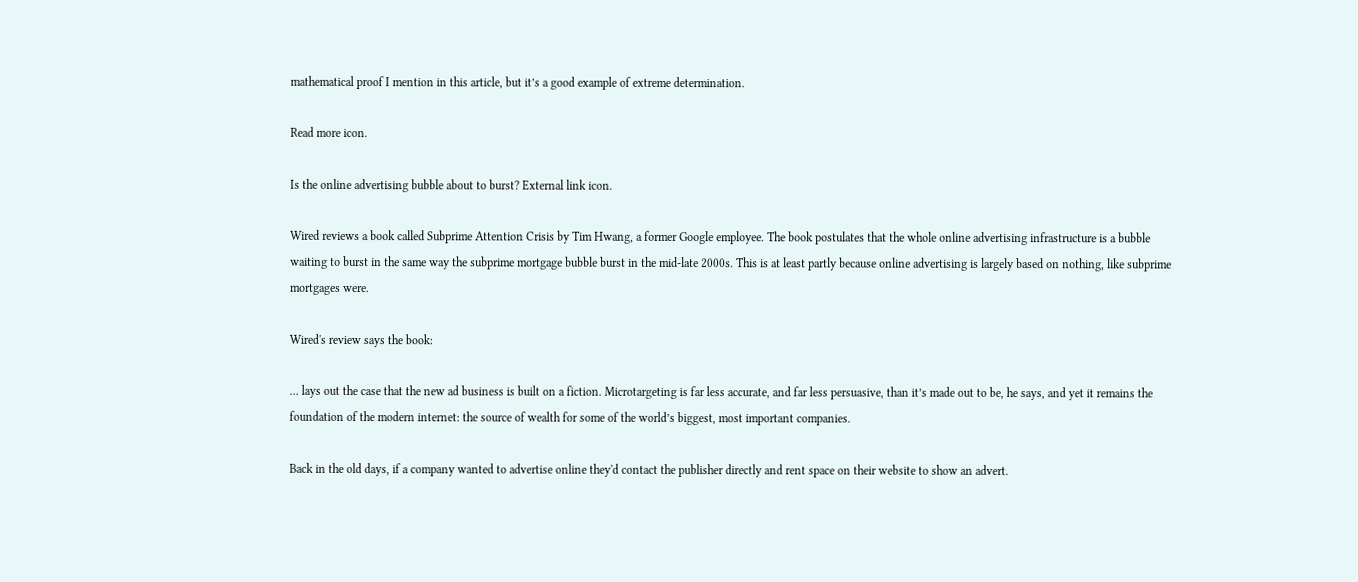mathematical proof I mention in this article, but it’s a good example of extreme determination.

Read more icon.

Is the online advertising bubble about to burst? External link icon.

Wired reviews a book called Subprime Attention Crisis by Tim Hwang, a former Google employee. The book postulates that the whole online advertising infrastructure is a bubble waiting to burst in the same way the subprime mortgage bubble burst in the mid-late 2000s. This is at least partly because online advertising is largely based on nothing, like subprime mortgages were.

Wired's review says the book:

… lays out the case that the new ad business is built on a fiction. Microtargeting is far less accurate, and far less persuasive, than it’s made out to be, he says, and yet it remains the foundation of the modern internet: the source of wealth for some of the world’s biggest, most important companies.

Back in the old days, if a company wanted to advertise online they'd contact the publisher directly and rent space on their website to show an advert.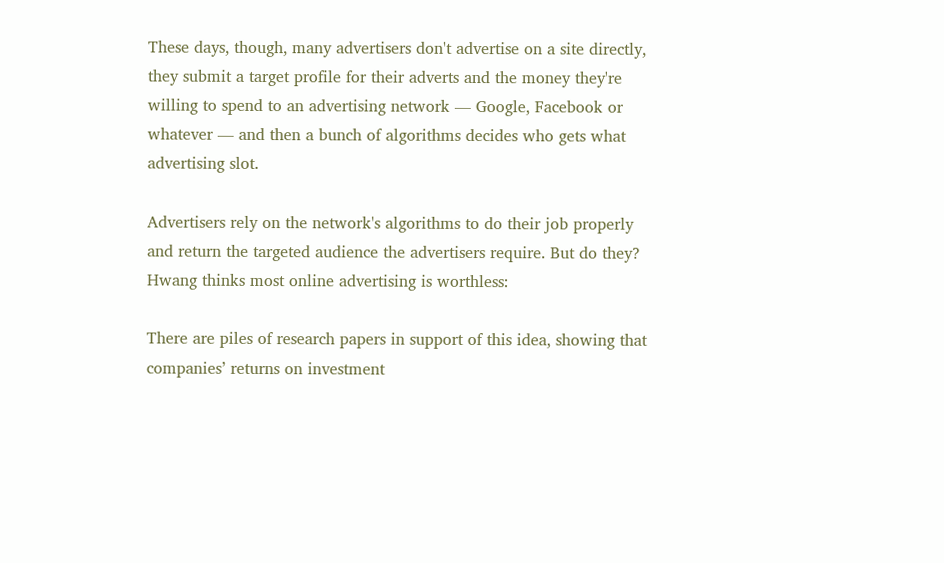These days, though, many advertisers don't advertise on a site directly, they submit a target profile for their adverts and the money they're willing to spend to an advertising network — Google, Facebook or whatever — and then a bunch of algorithms decides who gets what advertising slot.

Advertisers rely on the network's algorithms to do their job properly and return the targeted audience the advertisers require. But do they? Hwang thinks most online advertising is worthless:

There are piles of research papers in support of this idea, showing that companies’ returns on investment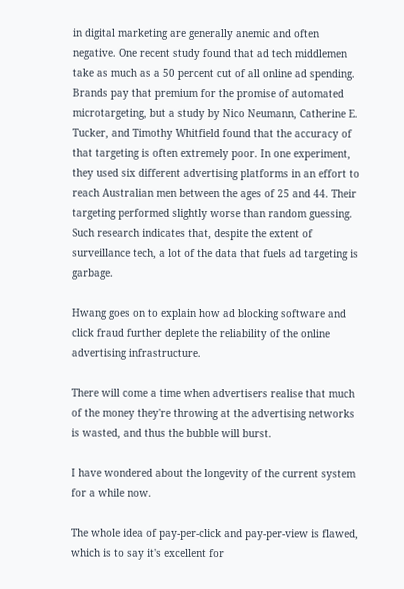in digital marketing are generally anemic and often negative. One recent study found that ad tech middlemen take as much as a 50 percent cut of all online ad spending. Brands pay that premium for the promise of automated microtargeting, but a study by Nico Neumann, Catherine E. Tucker, and Timothy Whitfield found that the accuracy of that targeting is often extremely poor. In one experiment, they used six different advertising platforms in an effort to reach Australian men between the ages of 25 and 44. Their targeting performed slightly worse than random guessing. Such research indicates that, despite the extent of surveillance tech, a lot of the data that fuels ad targeting is garbage.

Hwang goes on to explain how ad blocking software and click fraud further deplete the reliability of the online advertising infrastructure.

There will come a time when advertisers realise that much of the money they're throwing at the advertising networks is wasted, and thus the bubble will burst.

I have wondered about the longevity of the current system for a while now.

The whole idea of pay-per-click and pay-per-view is flawed, which is to say it's excellent for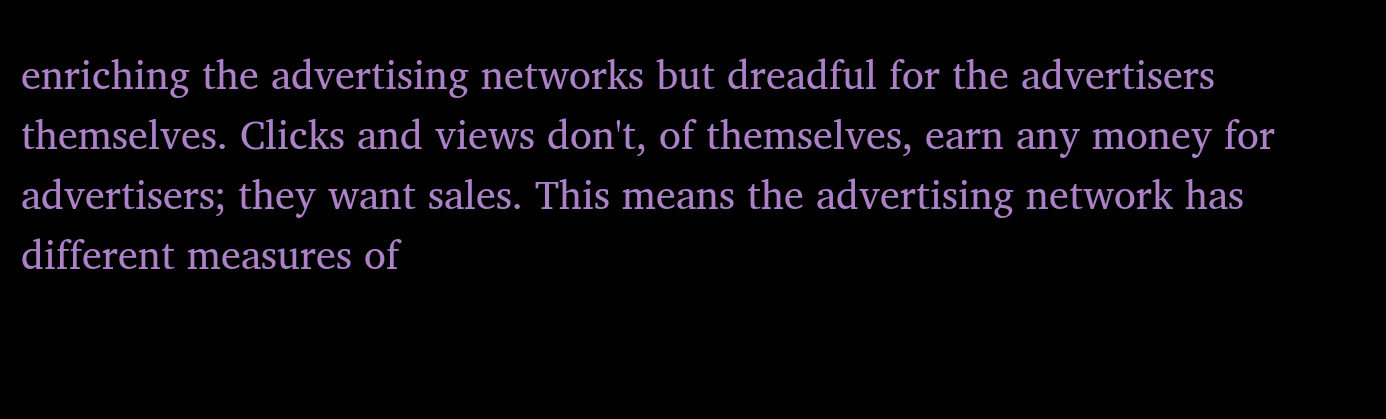enriching the advertising networks but dreadful for the advertisers themselves. Clicks and views don't, of themselves, earn any money for advertisers; they want sales. This means the advertising network has different measures of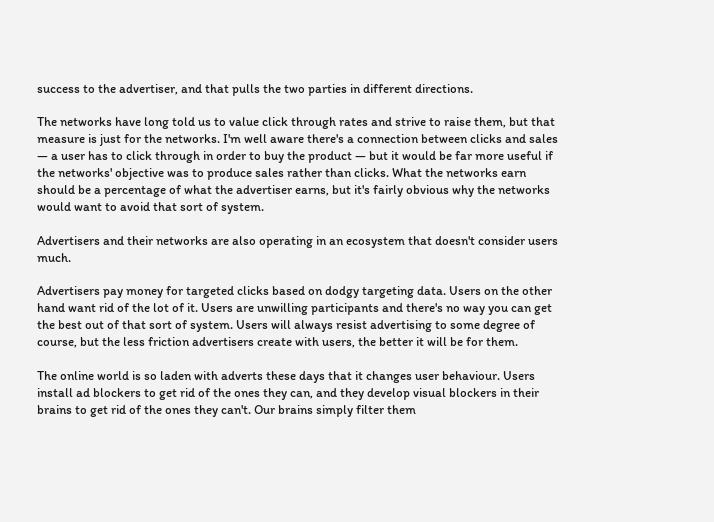success to the advertiser, and that pulls the two parties in different directions.

The networks have long told us to value click through rates and strive to raise them, but that measure is just for the networks. I'm well aware there's a connection between clicks and sales — a user has to click through in order to buy the product — but it would be far more useful if the networks' objective was to produce sales rather than clicks. What the networks earn should be a percentage of what the advertiser earns, but it's fairly obvious why the networks would want to avoid that sort of system.

Advertisers and their networks are also operating in an ecosystem that doesn't consider users much.

Advertisers pay money for targeted clicks based on dodgy targeting data. Users on the other hand want rid of the lot of it. Users are unwilling participants and there's no way you can get the best out of that sort of system. Users will always resist advertising to some degree of course, but the less friction advertisers create with users, the better it will be for them.

The online world is so laden with adverts these days that it changes user behaviour. Users install ad blockers to get rid of the ones they can, and they develop visual blockers in their brains to get rid of the ones they can't. Our brains simply filter them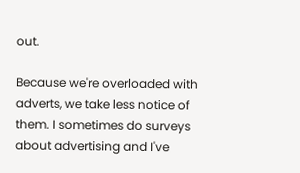out.

Because we're overloaded with adverts, we take less notice of them. I sometimes do surveys about advertising and I've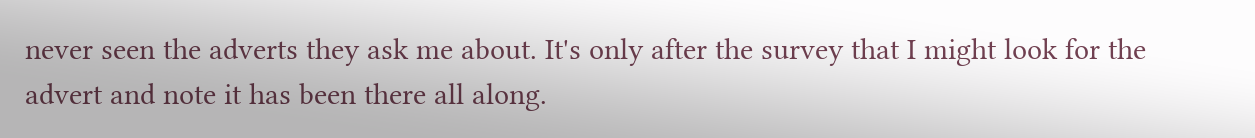never seen the adverts they ask me about. It's only after the survey that I might look for the advert and note it has been there all along.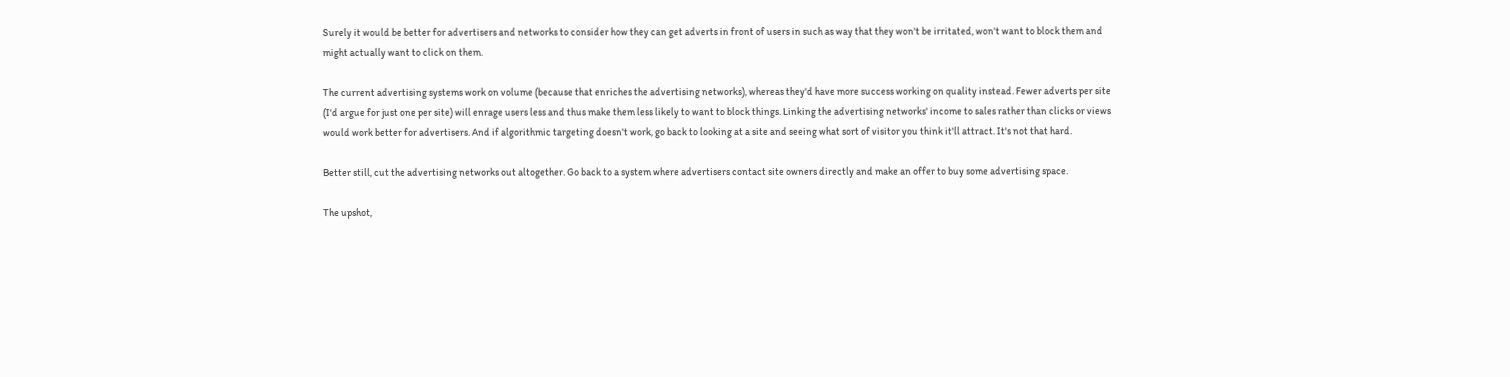Surely it would be better for advertisers and networks to consider how they can get adverts in front of users in such as way that they won't be irritated, won't want to block them and might actually want to click on them.

The current advertising systems work on volume (because that enriches the advertising networks), whereas they'd have more success working on quality instead. Fewer adverts per site (I'd argue for just one per site) will enrage users less and thus make them less likely to want to block things. Linking the advertising networks' income to sales rather than clicks or views would work better for advertisers. And if algorithmic targeting doesn't work, go back to looking at a site and seeing what sort of visitor you think it'll attract. It's not that hard.

Better still, cut the advertising networks out altogether. Go back to a system where advertisers contact site owners directly and make an offer to buy some advertising space.

The upshot,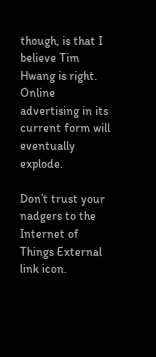though, is that I believe Tim Hwang is right. Online advertising in its current form will eventually explode.

Don’t trust your nadgers to the Internet of Things External link icon.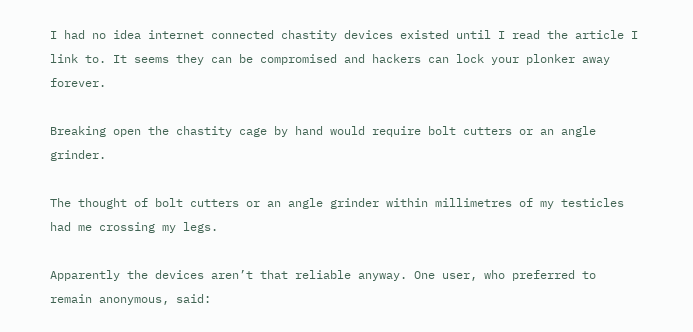I had no idea internet connected chastity devices existed until I read the article I link to. It seems they can be compromised and hackers can lock your plonker away forever.

Breaking open the chastity cage by hand would require bolt cutters or an angle grinder.

The thought of bolt cutters or an angle grinder within millimetres of my testicles had me crossing my legs.

Apparently the devices aren’t that reliable anyway. One user, who preferred to remain anonymous, said: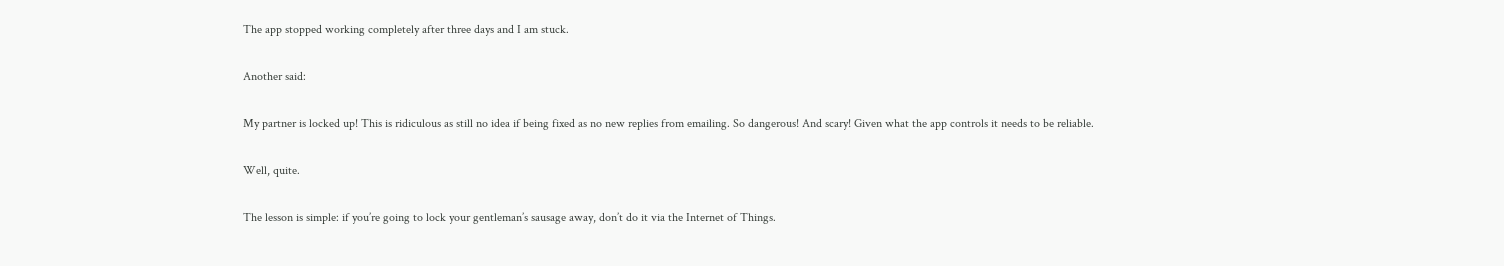The app stopped working completely after three days and I am stuck.

Another said:

My partner is locked up! This is ridiculous as still no idea if being fixed as no new replies from emailing. So dangerous! And scary! Given what the app controls it needs to be reliable.

Well, quite.

The lesson is simple: if you’re going to lock your gentleman’s sausage away, don’t do it via the Internet of Things.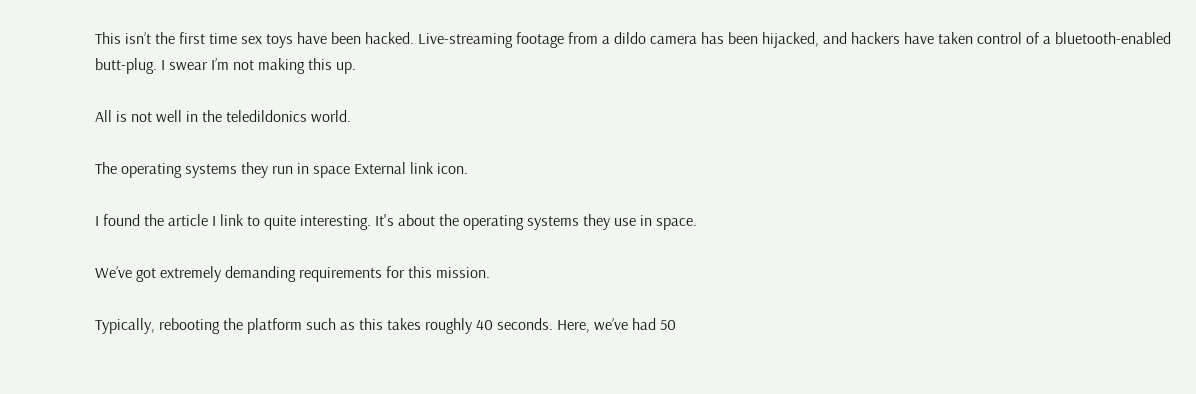This isn’t the first time sex toys have been hacked. Live-streaming footage from a dildo camera has been hijacked, and hackers have taken control of a bluetooth-enabled butt-plug. I swear I’m not making this up.

All is not well in the teledildonics world.

The operating systems they run in space External link icon.

I found the article I link to quite interesting. It's about the operating systems they use in space.

We’ve got extremely demanding requirements for this mission.

Typically, rebooting the platform such as this takes roughly 40 seconds. Here, we’ve had 50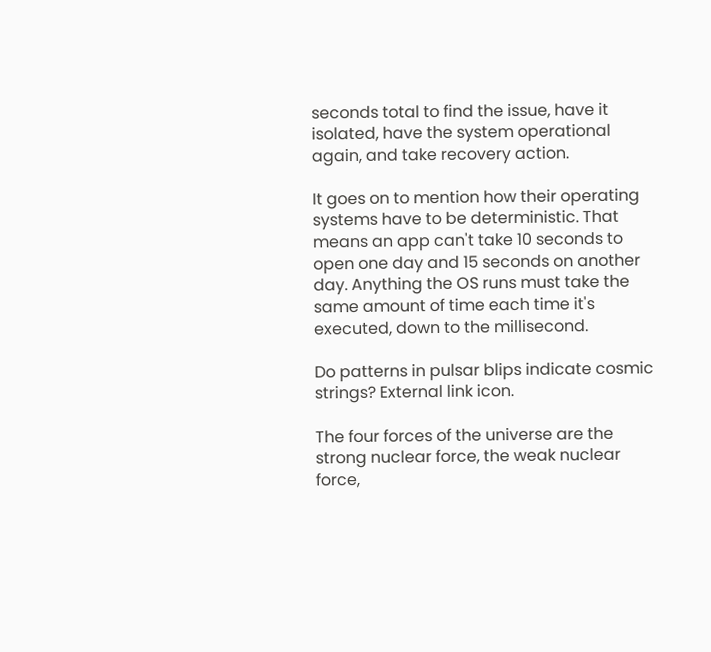seconds total to find the issue, have it isolated, have the system operational again, and take recovery action.

It goes on to mention how their operating systems have to be deterministic. That means an app can't take 10 seconds to open one day and 15 seconds on another day. Anything the OS runs must take the same amount of time each time it's executed, down to the millisecond.

Do patterns in pulsar blips indicate cosmic strings? External link icon.

The four forces of the universe are the strong nuclear force, the weak nuclear force,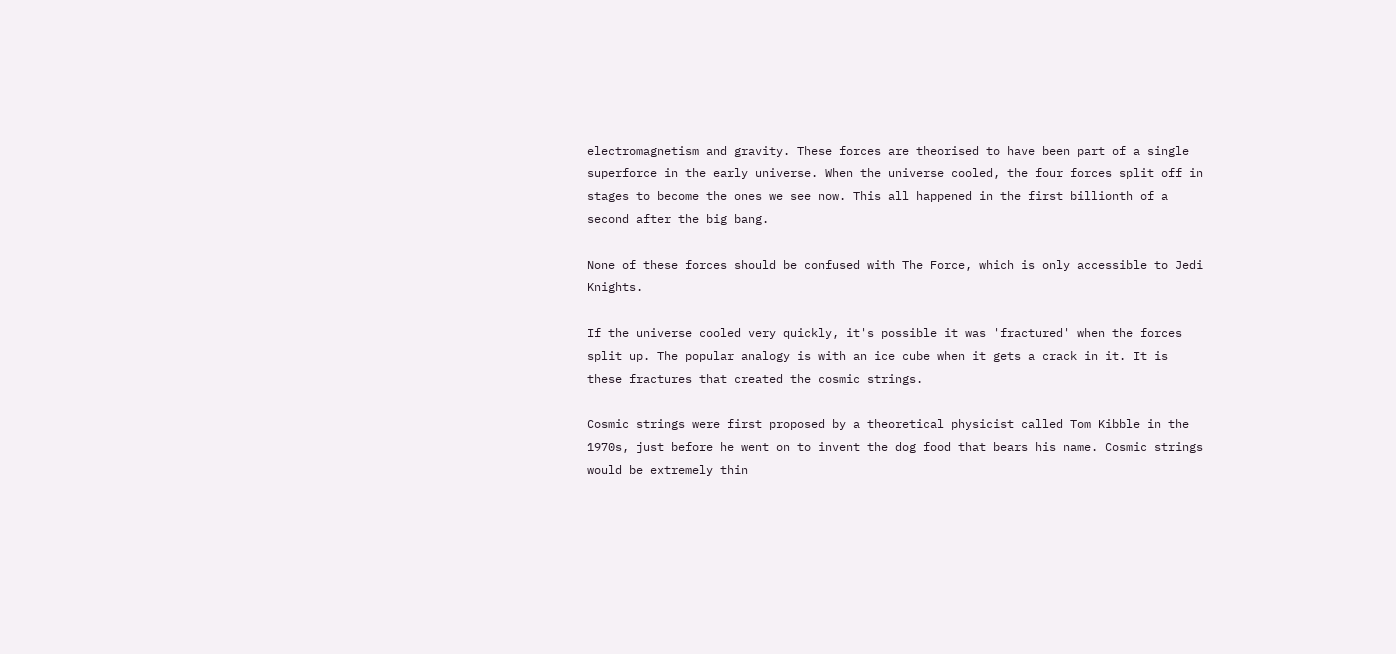electromagnetism and gravity. These forces are theorised to have been part of a single superforce in the early universe. When the universe cooled, the four forces split off in stages to become the ones we see now. This all happened in the first billionth of a second after the big bang.

None of these forces should be confused with The Force, which is only accessible to Jedi Knights.

If the universe cooled very quickly, it's possible it was 'fractured' when the forces split up. The popular analogy is with an ice cube when it gets a crack in it. It is these fractures that created the cosmic strings.

Cosmic strings were first proposed by a theoretical physicist called Tom Kibble in the 1970s, just before he went on to invent the dog food that bears his name. Cosmic strings would be extremely thin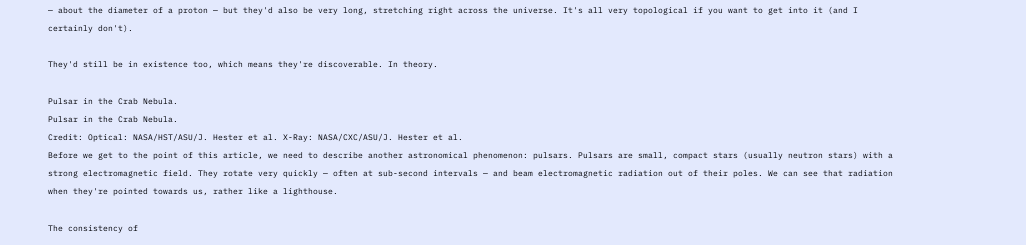— about the diameter of a proton — but they'd also be very long, stretching right across the universe. It's all very topological if you want to get into it (and I certainly don't).

They'd still be in existence too, which means they're discoverable. In theory.

Pulsar in the Crab Nebula.
Pulsar in the Crab Nebula.
Credit: Optical: NASA/HST/ASU/J. Hester et al. X-Ray: NASA/CXC/ASU/J. Hester et al.
Before we get to the point of this article, we need to describe another astronomical phenomenon: pulsars. Pulsars are small, compact stars (usually neutron stars) with a strong electromagnetic field. They rotate very quickly — often at sub-second intervals — and beam electromagnetic radiation out of their poles. We can see that radiation when they're pointed towards us, rather like a lighthouse.

The consistency of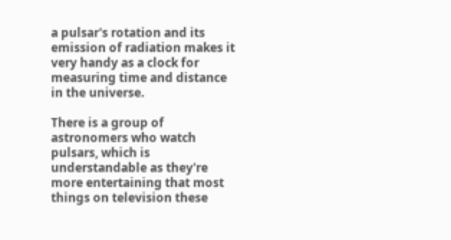a pulsar's rotation and its emission of radiation makes it very handy as a clock for measuring time and distance in the universe.

There is a group of astronomers who watch pulsars, which is understandable as they're more entertaining that most things on television these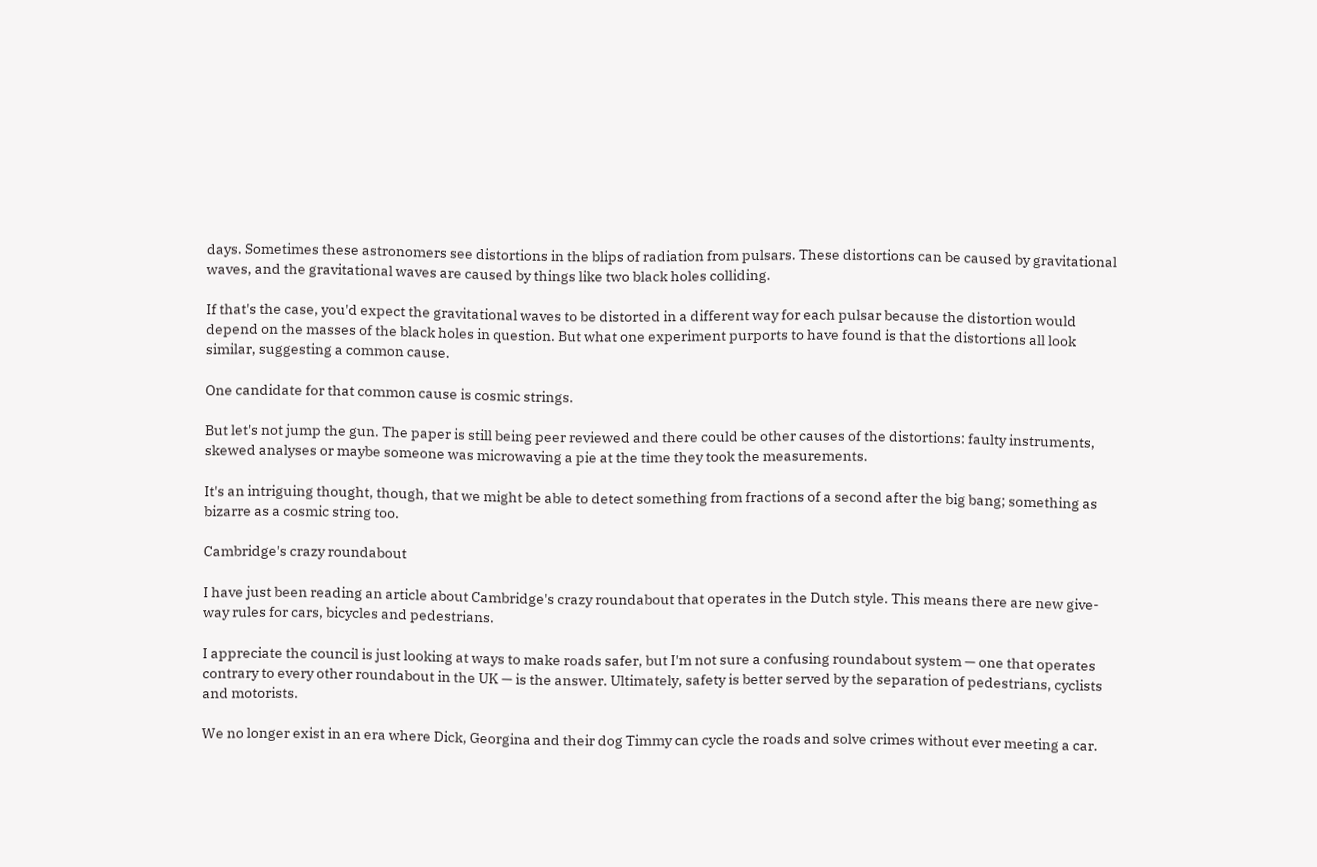days. Sometimes these astronomers see distortions in the blips of radiation from pulsars. These distortions can be caused by gravitational waves, and the gravitational waves are caused by things like two black holes colliding.

If that's the case, you'd expect the gravitational waves to be distorted in a different way for each pulsar because the distortion would depend on the masses of the black holes in question. But what one experiment purports to have found is that the distortions all look similar, suggesting a common cause.

One candidate for that common cause is cosmic strings.

But let's not jump the gun. The paper is still being peer reviewed and there could be other causes of the distortions: faulty instruments, skewed analyses or maybe someone was microwaving a pie at the time they took the measurements.

It's an intriguing thought, though, that we might be able to detect something from fractions of a second after the big bang; something as bizarre as a cosmic string too.

Cambridge's crazy roundabout

I have just been reading an article about Cambridge's crazy roundabout that operates in the Dutch style. This means there are new give-way rules for cars, bicycles and pedestrians.

I appreciate the council is just looking at ways to make roads safer, but I'm not sure a confusing roundabout system — one that operates contrary to every other roundabout in the UK — is the answer. Ultimately, safety is better served by the separation of pedestrians, cyclists and motorists.

We no longer exist in an era where Dick, Georgina and their dog Timmy can cycle the roads and solve crimes without ever meeting a car.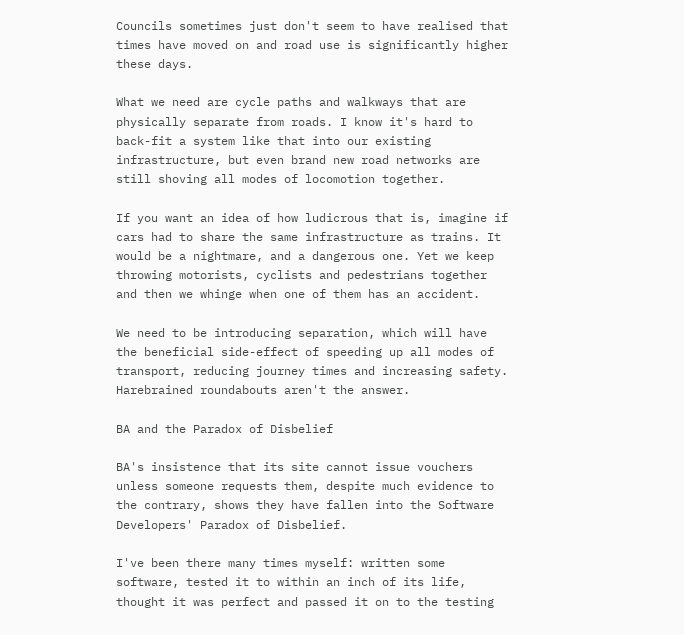Councils sometimes just don't seem to have realised that times have moved on and road use is significantly higher these days.

What we need are cycle paths and walkways that are physically separate from roads. I know it's hard to back-fit a system like that into our existing infrastructure, but even brand new road networks are still shoving all modes of locomotion together.

If you want an idea of how ludicrous that is, imagine if cars had to share the same infrastructure as trains. It would be a nightmare, and a dangerous one. Yet we keep throwing motorists, cyclists and pedestrians together and then we whinge when one of them has an accident.

We need to be introducing separation, which will have the beneficial side-effect of speeding up all modes of transport, reducing journey times and increasing safety. Harebrained roundabouts aren't the answer.

BA and the Paradox of Disbelief

BA's insistence that its site cannot issue vouchers unless someone requests them, despite much evidence to the contrary, shows they have fallen into the Software Developers' Paradox of Disbelief.

I've been there many times myself: written some software, tested it to within an inch of its life, thought it was perfect and passed it on to the testing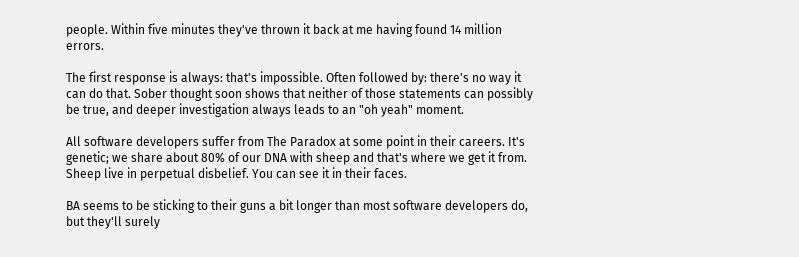people. Within five minutes they've thrown it back at me having found 14 million errors.

The first response is always: that's impossible. Often followed by: there's no way it can do that. Sober thought soon shows that neither of those statements can possibly be true, and deeper investigation always leads to an "oh yeah" moment.

All software developers suffer from The Paradox at some point in their careers. It's genetic; we share about 80% of our DNA with sheep and that's where we get it from. Sheep live in perpetual disbelief. You can see it in their faces.

BA seems to be sticking to their guns a bit longer than most software developers do, but they'll surely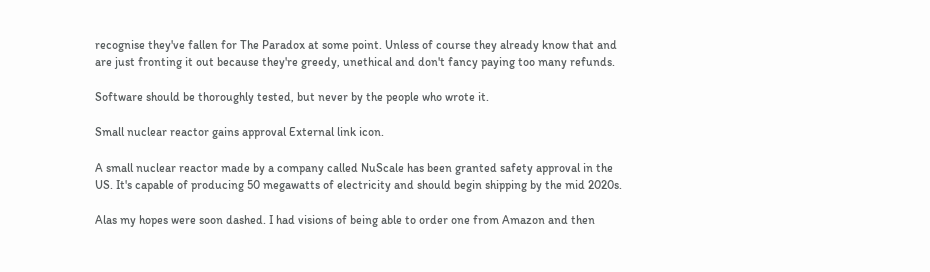recognise they've fallen for The Paradox at some point. Unless of course they already know that and are just fronting it out because they're greedy, unethical and don't fancy paying too many refunds.

Software should be thoroughly tested, but never by the people who wrote it.

Small nuclear reactor gains approval External link icon.

A small nuclear reactor made by a company called NuScale has been granted safety approval in the US. It's capable of producing 50 megawatts of electricity and should begin shipping by the mid 2020s.

Alas my hopes were soon dashed. I had visions of being able to order one from Amazon and then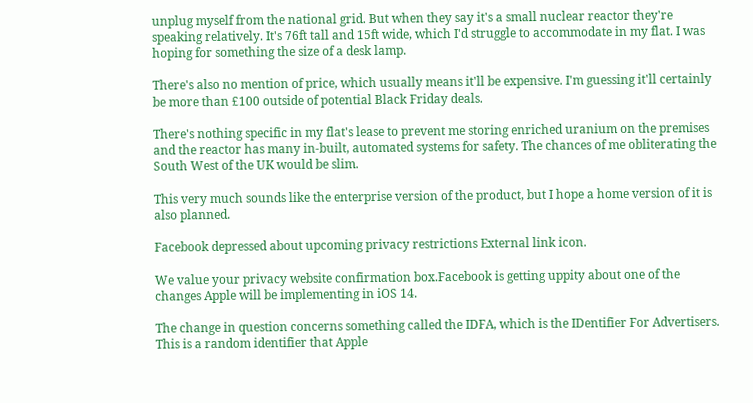unplug myself from the national grid. But when they say it's a small nuclear reactor they're speaking relatively. It's 76ft tall and 15ft wide, which I'd struggle to accommodate in my flat. I was hoping for something the size of a desk lamp.

There's also no mention of price, which usually means it'll be expensive. I'm guessing it'll certainly be more than £100 outside of potential Black Friday deals.

There's nothing specific in my flat's lease to prevent me storing enriched uranium on the premises and the reactor has many in-built, automated systems for safety. The chances of me obliterating the South West of the UK would be slim.

This very much sounds like the enterprise version of the product, but I hope a home version of it is also planned.

Facebook depressed about upcoming privacy restrictions External link icon.

We value your privacy website confirmation box.Facebook is getting uppity about one of the changes Apple will be implementing in iOS 14.

The change in question concerns something called the IDFA, which is the IDentifier For Advertisers. This is a random identifier that Apple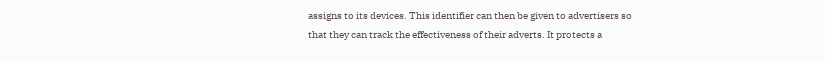assigns to its devices. This identifier can then be given to advertisers so that they can track the effectiveness of their adverts. It protects a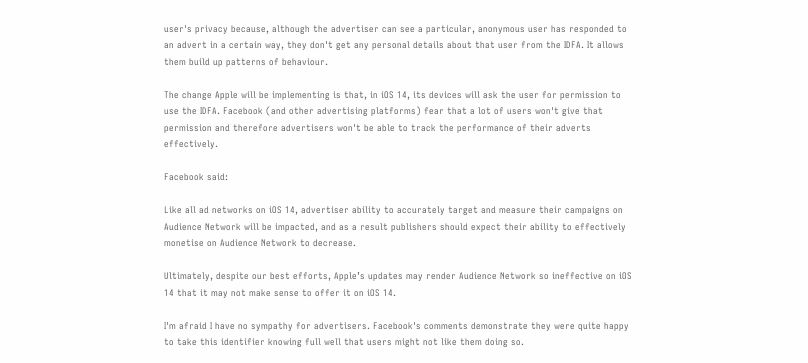user's privacy because, although the advertiser can see a particular, anonymous user has responded to an advert in a certain way, they don't get any personal details about that user from the IDFA. It allows them build up patterns of behaviour.

The change Apple will be implementing is that, in iOS 14, its devices will ask the user for permission to use the IDFA. Facebook (and other advertising platforms) fear that a lot of users won't give that permission and therefore advertisers won't be able to track the performance of their adverts effectively.

Facebook said:

Like all ad networks on iOS 14, advertiser ability to accurately target and measure their campaigns on Audience Network will be impacted, and as a result publishers should expect their ability to effectively monetise on Audience Network to decrease.

Ultimately, despite our best efforts, Apple’s updates may render Audience Network so ineffective on iOS 14 that it may not make sense to offer it on iOS 14.

I'm afraid I have no sympathy for advertisers. Facebook's comments demonstrate they were quite happy to take this identifier knowing full well that users might not like them doing so.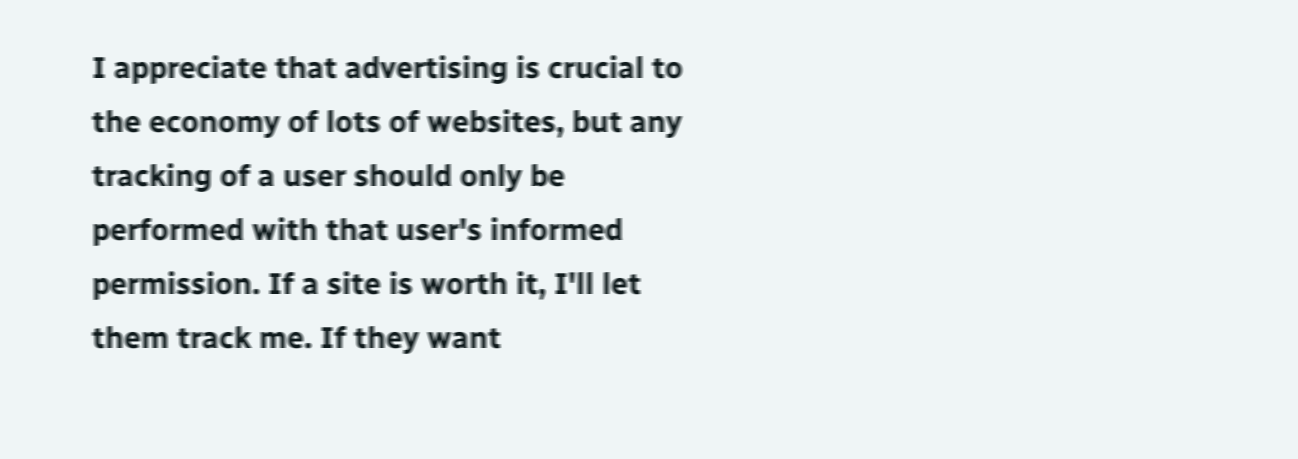I appreciate that advertising is crucial to the economy of lots of websites, but any tracking of a user should only be performed with that user's informed permission. If a site is worth it, I'll let them track me. If they want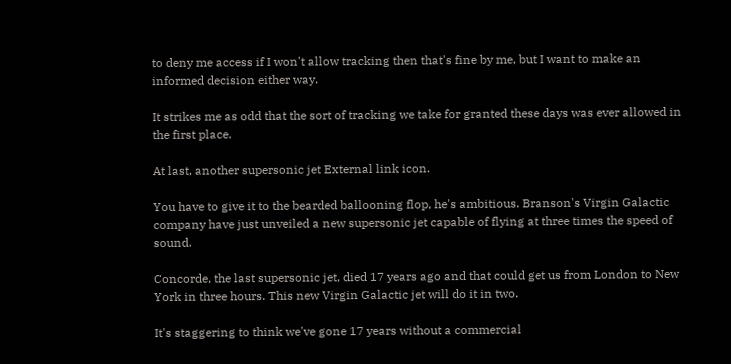to deny me access if I won't allow tracking then that's fine by me, but I want to make an informed decision either way.

It strikes me as odd that the sort of tracking we take for granted these days was ever allowed in the first place.

At last, another supersonic jet External link icon.

You have to give it to the bearded ballooning flop, he's ambitious. Branson's Virgin Galactic company have just unveiled a new supersonic jet capable of flying at three times the speed of sound.

Concorde, the last supersonic jet, died 17 years ago and that could get us from London to New York in three hours. This new Virgin Galactic jet will do it in two.

It's staggering to think we've gone 17 years without a commercial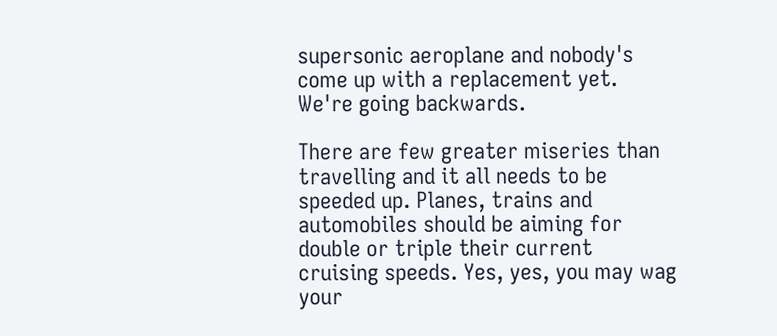supersonic aeroplane and nobody's come up with a replacement yet. We're going backwards.

There are few greater miseries than travelling and it all needs to be speeded up. Planes, trains and automobiles should be aiming for double or triple their current cruising speeds. Yes, yes, you may wag your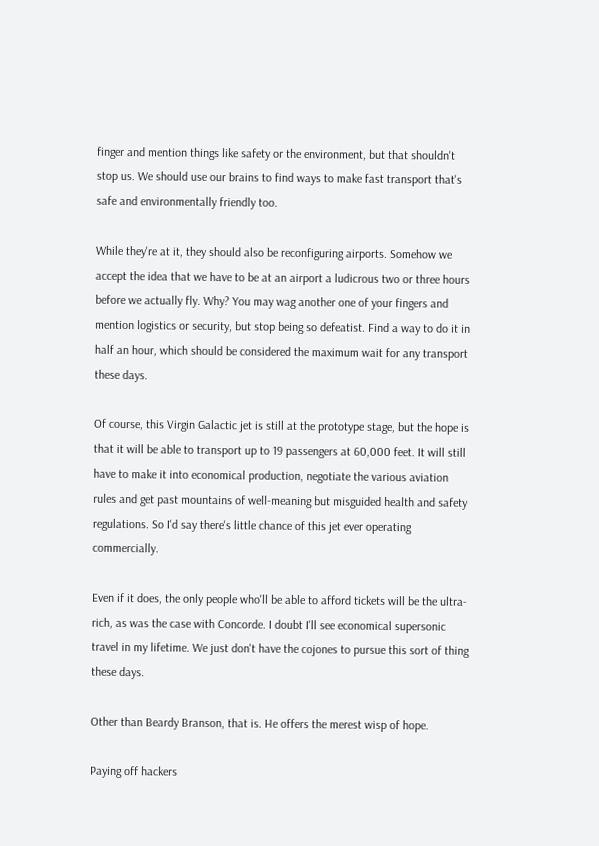finger and mention things like safety or the environment, but that shouldn't stop us. We should use our brains to find ways to make fast transport that's safe and environmentally friendly too.

While they're at it, they should also be reconfiguring airports. Somehow we accept the idea that we have to be at an airport a ludicrous two or three hours before we actually fly. Why? You may wag another one of your fingers and mention logistics or security, but stop being so defeatist. Find a way to do it in half an hour, which should be considered the maximum wait for any transport these days.

Of course, this Virgin Galactic jet is still at the prototype stage, but the hope is that it will be able to transport up to 19 passengers at 60,000 feet. It will still have to make it into economical production, negotiate the various aviation rules and get past mountains of well-meaning but misguided health and safety regulations. So I'd say there's little chance of this jet ever operating commercially.

Even if it does, the only people who'll be able to afford tickets will be the ultra-rich, as was the case with Concorde. I doubt I'll see economical supersonic travel in my lifetime. We just don't have the cojones to pursue this sort of thing these days.

Other than Beardy Branson, that is. He offers the merest wisp of hope.

Paying off hackers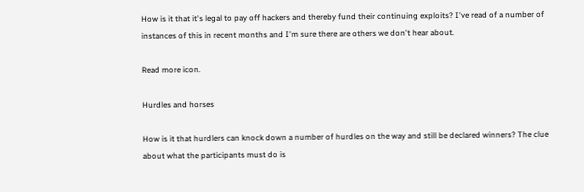How is it that it's legal to pay off hackers and thereby fund their continuing exploits? I've read of a number of instances of this in recent months and I'm sure there are others we don't hear about.

Read more icon.

Hurdles and horses

How is it that hurdlers can knock down a number of hurdles on the way and still be declared winners? The clue about what the participants must do is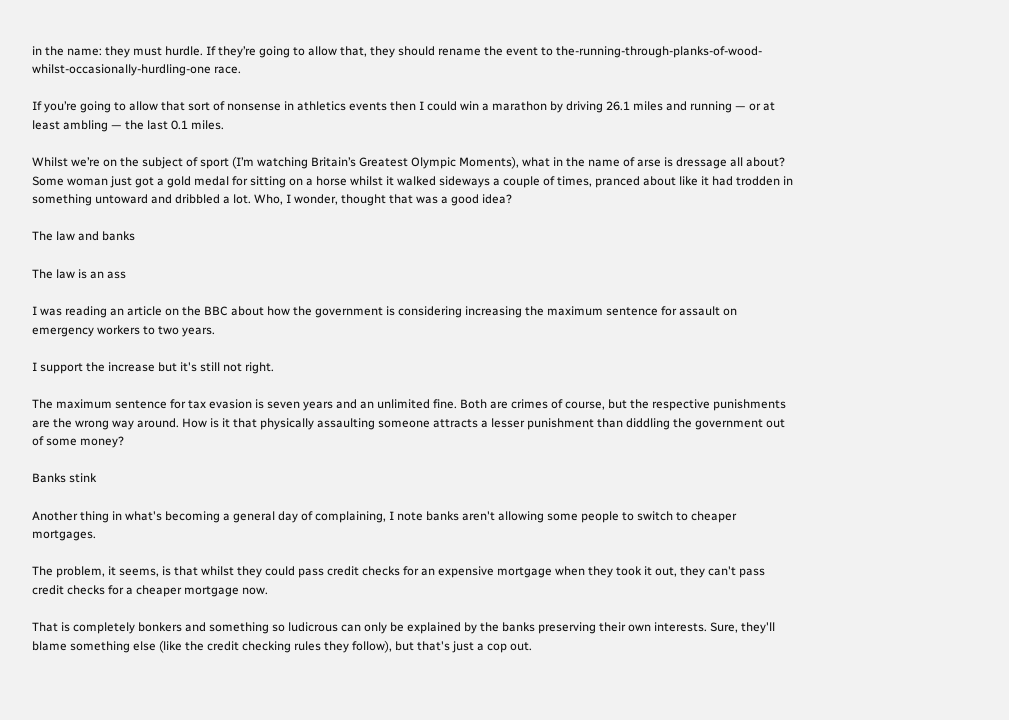in the name: they must hurdle. If they’re going to allow that, they should rename the event to the-running-through-planks-of-wood-whilst-occasionally-hurdling-one race.

If you’re going to allow that sort of nonsense in athletics events then I could win a marathon by driving 26.1 miles and running — or at least ambling — the last 0.1 miles.

Whilst we’re on the subject of sport (I’m watching Britain’s Greatest Olympic Moments), what in the name of arse is dressage all about? Some woman just got a gold medal for sitting on a horse whilst it walked sideways a couple of times, pranced about like it had trodden in something untoward and dribbled a lot. Who, I wonder, thought that was a good idea?

The law and banks

The law is an ass

I was reading an article on the BBC about how the government is considering increasing the maximum sentence for assault on emergency workers to two years.

I support the increase but it's still not right.

The maximum sentence for tax evasion is seven years and an unlimited fine. Both are crimes of course, but the respective punishments are the wrong way around. How is it that physically assaulting someone attracts a lesser punishment than diddling the government out of some money?

Banks stink

Another thing in what's becoming a general day of complaining, I note banks aren't allowing some people to switch to cheaper mortgages.

The problem, it seems, is that whilst they could pass credit checks for an expensive mortgage when they took it out, they can't pass credit checks for a cheaper mortgage now.

That is completely bonkers and something so ludicrous can only be explained by the banks preserving their own interests. Sure, they'll blame something else (like the credit checking rules they follow), but that's just a cop out.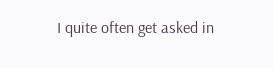I quite often get asked in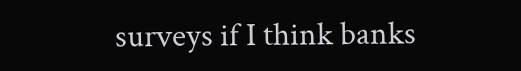surveys if I think banks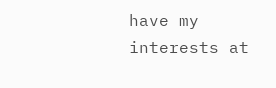have my interests at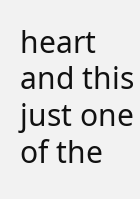heart and this just one of the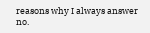reasons why I always answer no.